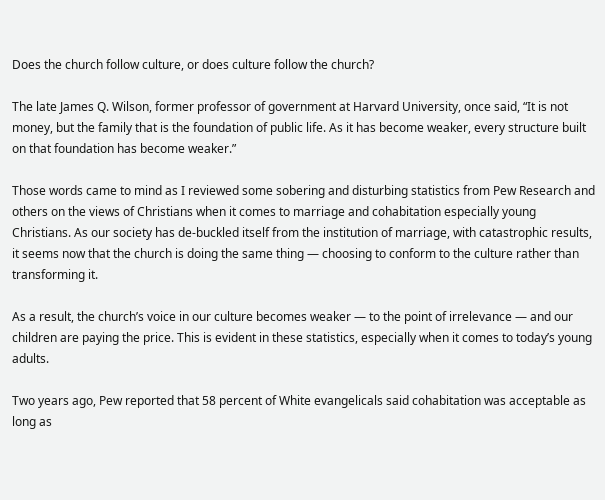Does the church follow culture, or does culture follow the church?

The late James Q. Wilson, former professor of government at Harvard University, once said, “It is not money, but the family that is the foundation of public life. As it has become weaker, every structure built on that foundation has become weaker.”

Those words came to mind as I reviewed some sobering and disturbing statistics from Pew Research and others on the views of Christians when it comes to marriage and cohabitation especially young Christians. As our society has de-buckled itself from the institution of marriage, with catastrophic results, it seems now that the church is doing the same thing — choosing to conform to the culture rather than transforming it.

As a result, the church’s voice in our culture becomes weaker — to the point of irrelevance — and our children are paying the price. This is evident in these statistics, especially when it comes to today’s young adults.

Two years ago, Pew reported that 58 percent of White evangelicals said cohabitation was acceptable as long as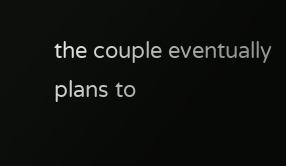the couple eventually plans to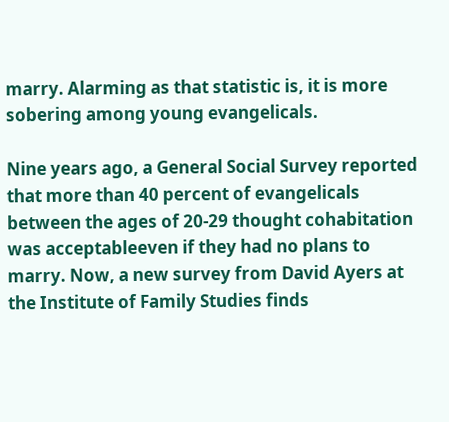marry. Alarming as that statistic is, it is more sobering among young evangelicals.

Nine years ago, a General Social Survey reported that more than 40 percent of evangelicals between the ages of 20-29 thought cohabitation was acceptableeven if they had no plans to marry. Now, a new survey from David Ayers at the Institute of Family Studies finds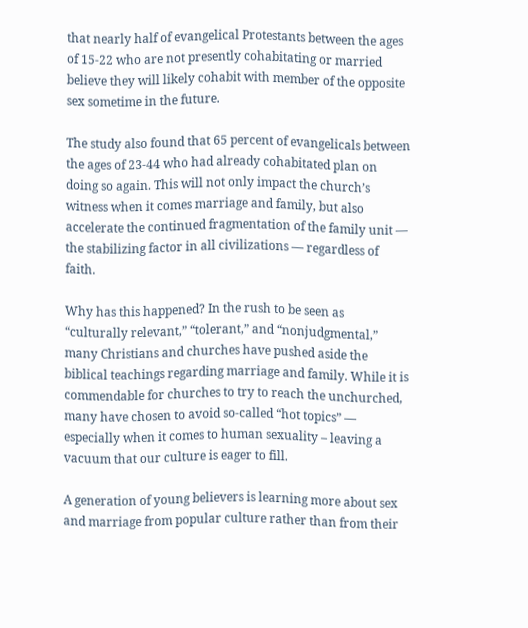that nearly half of evangelical Protestants between the ages of 15-22 who are not presently cohabitating or married believe they will likely cohabit with member of the opposite sex sometime in the future.

The study also found that 65 percent of evangelicals between the ages of 23-44 who had already cohabitated plan on doing so again. This will not only impact the church’s witness when it comes marriage and family, but also accelerate the continued fragmentation of the family unit — the stabilizing factor in all civilizations — regardless of faith.

Why has this happened? In the rush to be seen as “culturally relevant,” “tolerant,” and “nonjudgmental,” many Christians and churches have pushed aside the biblical teachings regarding marriage and family. While it is commendable for churches to try to reach the unchurched, many have chosen to avoid so-called “hot topics” — especially when it comes to human sexuality – leaving a vacuum that our culture is eager to fill.

A generation of young believers is learning more about sex and marriage from popular culture rather than from their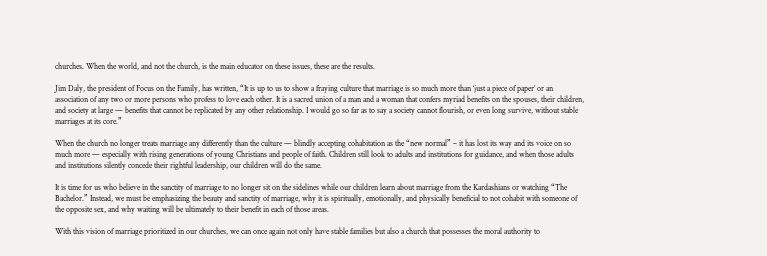churches. When the world, and not the church, is the main educator on these issues, these are the results.

Jim Daly, the president of Focus on the Family, has written, “It is up to us to show a fraying culture that marriage is so much more than ‘just a piece of paper’ or an association of any two or more persons who profess to love each other. It is a sacred union of a man and a woman that confers myriad benefits on the spouses, their children, and society at large — benefits that cannot be replicated by any other relationship. I would go so far as to say a society cannot flourish, or even long survive, without stable marriages at its core.”

When the church no longer treats marriage any differently than the culture — blindly accepting cohabitation as the “new normal” – it has lost its way and its voice on so much more — especially with rising generations of young Christians and people of faith. Children still look to adults and institutions for guidance, and when those adults and institutions silently concede their rightful leadership, our children will do the same.

It is time for us who believe in the sanctity of marriage to no longer sit on the sidelines while our children learn about marriage from the Kardashians or watching “The Bachelor.” Instead, we must be emphasizing the beauty and sanctity of marriage, why it is spiritually, emotionally, and physically beneficial to not cohabit with someone of the opposite sex, and why waiting will be ultimately to their benefit in each of those areas.

With this vision of marriage prioritized in our churches, we can once again not only have stable families but also a church that possesses the moral authority to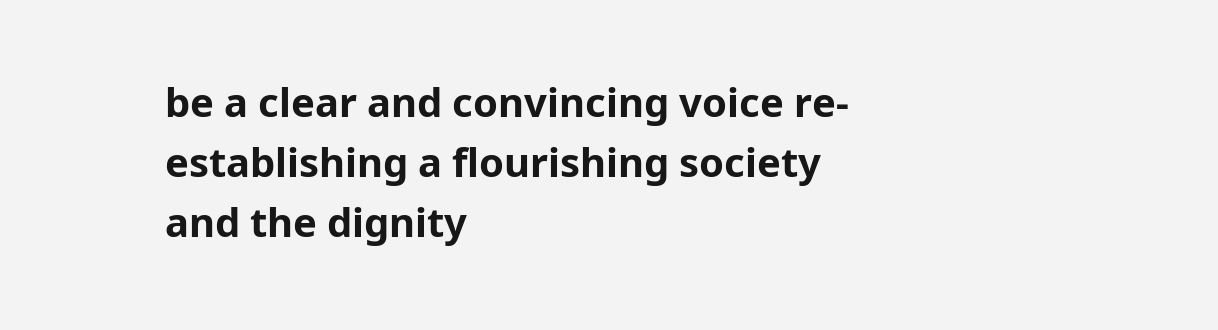be a clear and convincing voice re-establishing a flourishing society and the dignity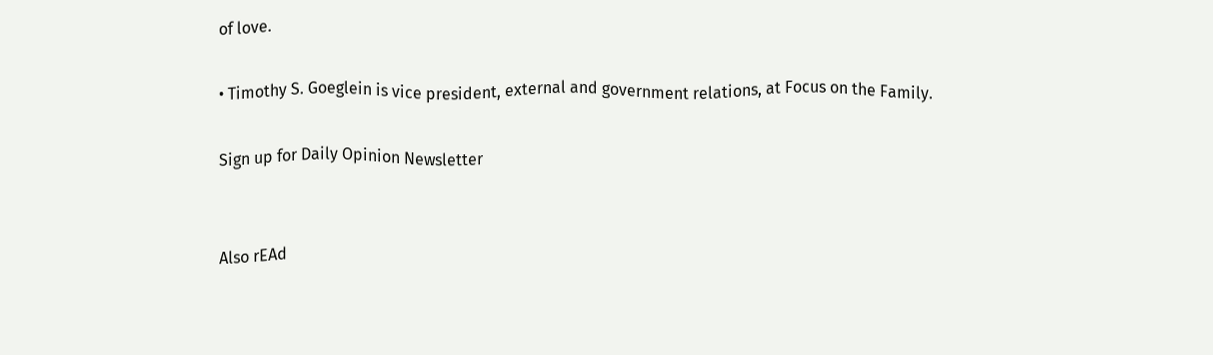of love.

• Timothy S. Goeglein is vice president, external and government relations, at Focus on the Family.

Sign up for Daily Opinion Newsletter


Also rEAd